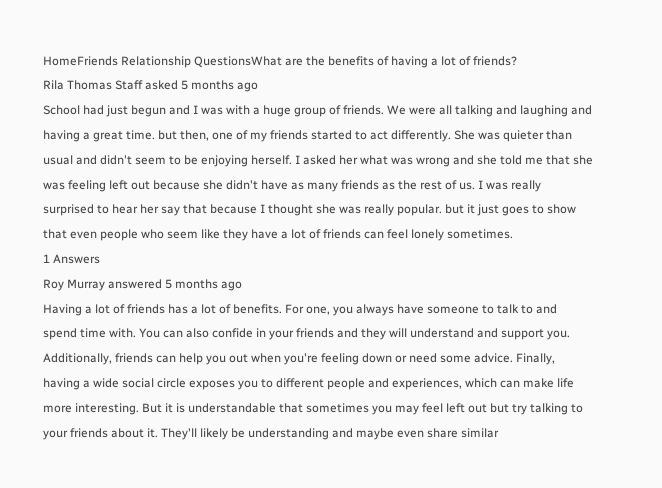HomeFriends Relationship QuestionsWhat are the benefits of having a lot of friends?
Rila Thomas Staff asked 5 months ago
School had just begun and I was with a huge group of friends. We were all talking and laughing and having a great time. but then, one of my friends started to act differently. She was quieter than usual and didn't seem to be enjoying herself. I asked her what was wrong and she told me that she was feeling left out because she didn't have as many friends as the rest of us. I was really surprised to hear her say that because I thought she was really popular. but it just goes to show that even people who seem like they have a lot of friends can feel lonely sometimes.
1 Answers
Roy Murray answered 5 months ago
Having a lot of friends has a lot of benefits. For one, you always have someone to talk to and spend time with. You can also confide in your friends and they will understand and support you. Additionally, friends can help you out when you're feeling down or need some advice. Finally, having a wide social circle exposes you to different people and experiences, which can make life more interesting. But it is understandable that sometimes you may feel left out but try talking to your friends about it. They'll likely be understanding and maybe even share similar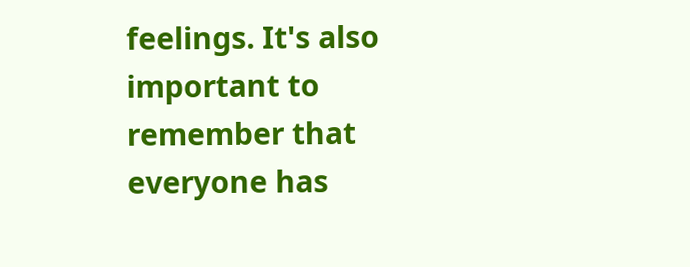feelings. It's also important to remember that everyone has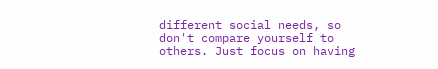different social needs, so don't compare yourself to others. Just focus on having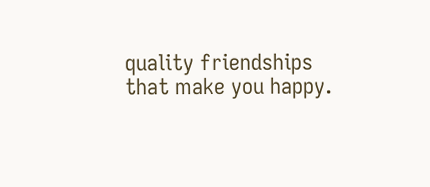quality friendships that make you happy.